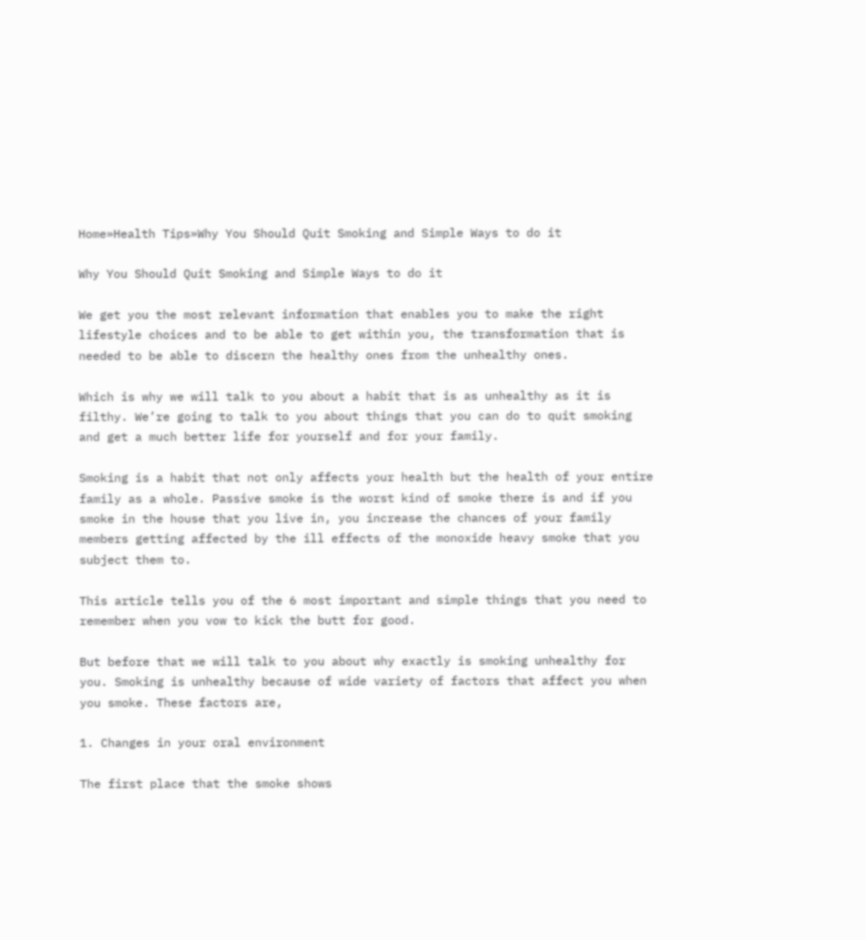Home»Health Tips»Why You Should Quit Smoking and Simple Ways to do it

Why You Should Quit Smoking and Simple Ways to do it

We get you the most relevant information that enables you to make the right lifestyle choices and to be able to get within you, the transformation that is needed to be able to discern the healthy ones from the unhealthy ones.

Which is why we will talk to you about a habit that is as unhealthy as it is filthy. We’re going to talk to you about things that you can do to quit smoking and get a much better life for yourself and for your family.

Smoking is a habit that not only affects your health but the health of your entire family as a whole. Passive smoke is the worst kind of smoke there is and if you smoke in the house that you live in, you increase the chances of your family members getting affected by the ill effects of the monoxide heavy smoke that you subject them to.

This article tells you of the 6 most important and simple things that you need to remember when you vow to kick the butt for good.

But before that we will talk to you about why exactly is smoking unhealthy for you. Smoking is unhealthy because of wide variety of factors that affect you when you smoke. These factors are,

1. Changes in your oral environment

The first place that the smoke shows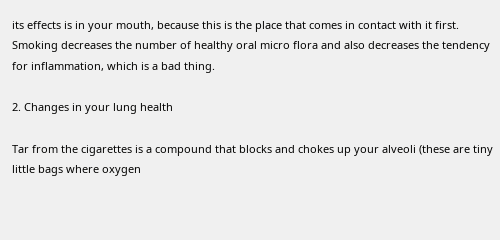its effects is in your mouth, because this is the place that comes in contact with it first. Smoking decreases the number of healthy oral micro flora and also decreases the tendency for inflammation, which is a bad thing.

2. Changes in your lung health

Tar from the cigarettes is a compound that blocks and chokes up your alveoli (these are tiny little bags where oxygen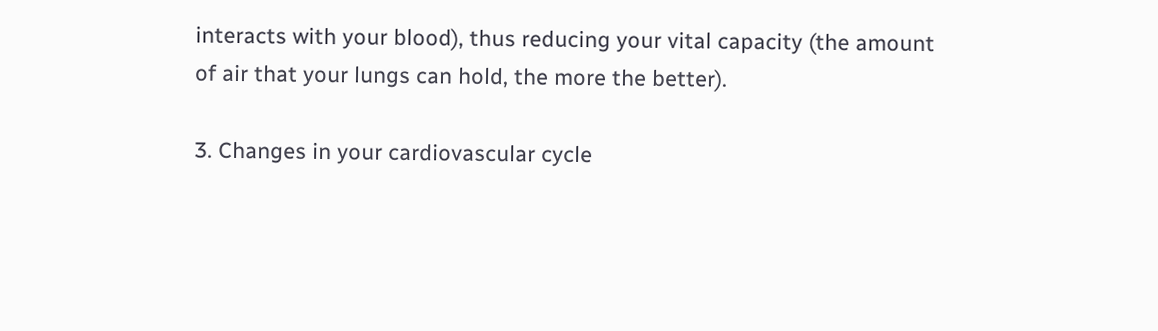interacts with your blood), thus reducing your vital capacity (the amount of air that your lungs can hold, the more the better).

3. Changes in your cardiovascular cycle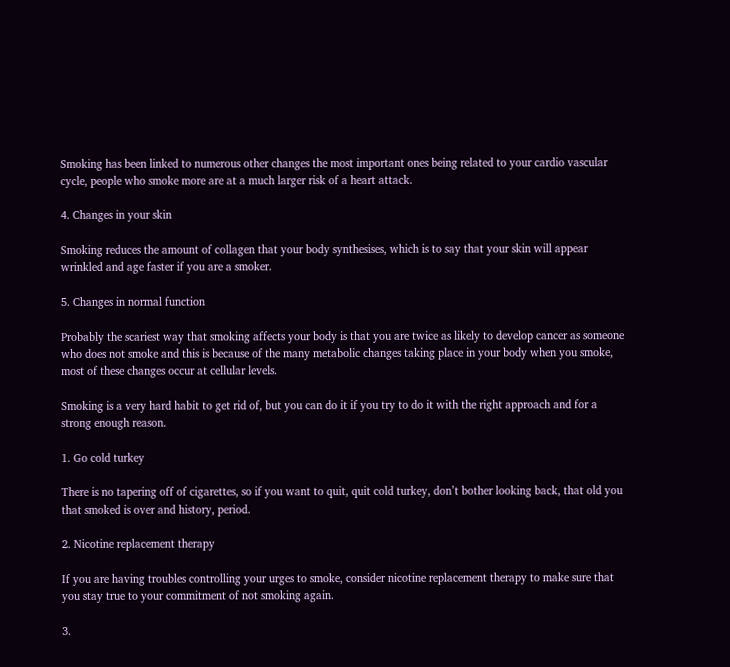Smoking has been linked to numerous other changes the most important ones being related to your cardio vascular cycle, people who smoke more are at a much larger risk of a heart attack.

4. Changes in your skin

Smoking reduces the amount of collagen that your body synthesises, which is to say that your skin will appear wrinkled and age faster if you are a smoker.

5. Changes in normal function

Probably the scariest way that smoking affects your body is that you are twice as likely to develop cancer as someone who does not smoke and this is because of the many metabolic changes taking place in your body when you smoke, most of these changes occur at cellular levels.

Smoking is a very hard habit to get rid of, but you can do it if you try to do it with the right approach and for a strong enough reason.

1. Go cold turkey

There is no tapering off of cigarettes, so if you want to quit, quit cold turkey, don’t bother looking back, that old you that smoked is over and history, period.

2. Nicotine replacement therapy

If you are having troubles controlling your urges to smoke, consider nicotine replacement therapy to make sure that you stay true to your commitment of not smoking again.

3.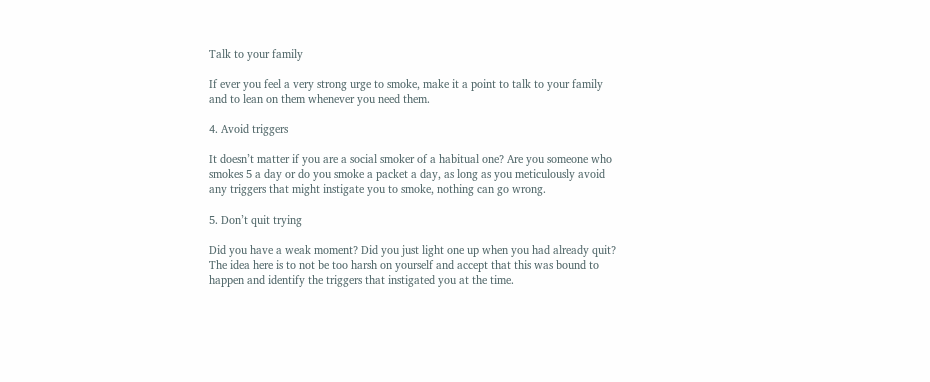Talk to your family

If ever you feel a very strong urge to smoke, make it a point to talk to your family and to lean on them whenever you need them.

4. Avoid triggers

It doesn’t matter if you are a social smoker of a habitual one? Are you someone who smokes 5 a day or do you smoke a packet a day, as long as you meticulously avoid any triggers that might instigate you to smoke, nothing can go wrong.

5. Don’t quit trying

Did you have a weak moment? Did you just light one up when you had already quit? The idea here is to not be too harsh on yourself and accept that this was bound to happen and identify the triggers that instigated you at the time.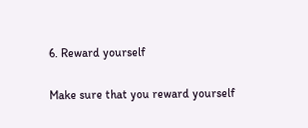6. Reward yourself

Make sure that you reward yourself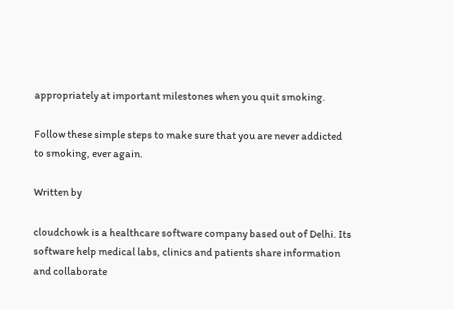appropriately at important milestones when you quit smoking.

Follow these simple steps to make sure that you are never addicted to smoking, ever again.

Written by

cloudchowk is a healthcare software company based out of Delhi. Its software help medical labs, clinics and patients share information and collaborate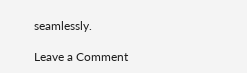seamlessly.

Leave a Comment